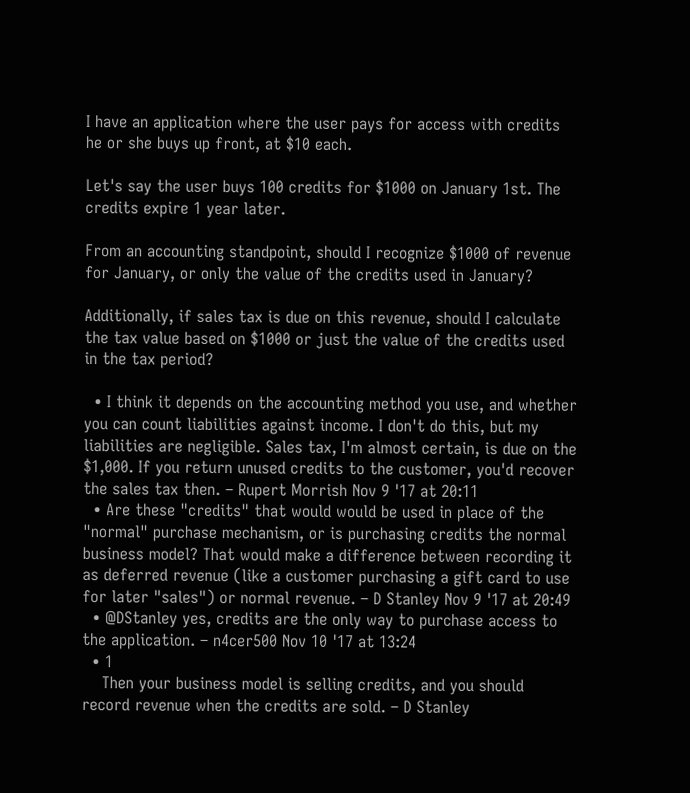I have an application where the user pays for access with credits he or she buys up front, at $10 each.

Let's say the user buys 100 credits for $1000 on January 1st. The credits expire 1 year later.

From an accounting standpoint, should I recognize $1000 of revenue for January, or only the value of the credits used in January?

Additionally, if sales tax is due on this revenue, should I calculate the tax value based on $1000 or just the value of the credits used in the tax period?

  • I think it depends on the accounting method you use, and whether you can count liabilities against income. I don't do this, but my liabilities are negligible. Sales tax, I'm almost certain, is due on the $1,000. If you return unused credits to the customer, you'd recover the sales tax then. – Rupert Morrish Nov 9 '17 at 20:11
  • Are these "credits" that would would be used in place of the "normal" purchase mechanism, or is purchasing credits the normal business model? That would make a difference between recording it as deferred revenue (like a customer purchasing a gift card to use for later "sales") or normal revenue. – D Stanley Nov 9 '17 at 20:49
  • @DStanley yes, credits are the only way to purchase access to the application. – n4cer500 Nov 10 '17 at 13:24
  • 1
    Then your business model is selling credits, and you should record revenue when the credits are sold. – D Stanley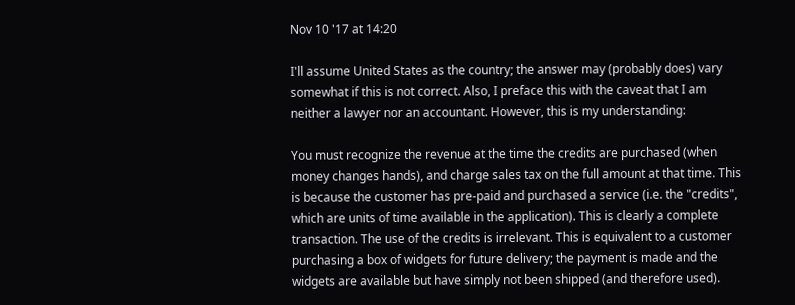Nov 10 '17 at 14:20

I'll assume United States as the country; the answer may (probably does) vary somewhat if this is not correct. Also, I preface this with the caveat that I am neither a lawyer nor an accountant. However, this is my understanding:

You must recognize the revenue at the time the credits are purchased (when money changes hands), and charge sales tax on the full amount at that time. This is because the customer has pre-paid and purchased a service (i.e. the "credits", which are units of time available in the application). This is clearly a complete transaction. The use of the credits is irrelevant. This is equivalent to a customer purchasing a box of widgets for future delivery; the payment is made and the widgets are available but have simply not been shipped (and therefore used).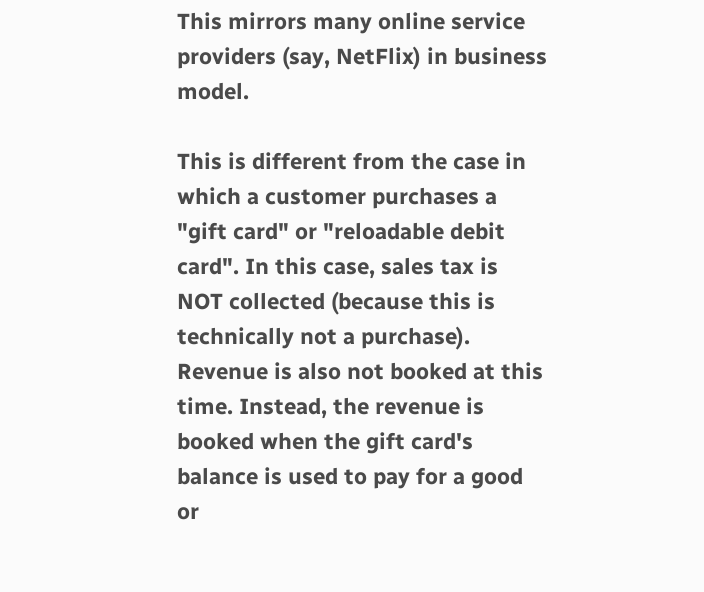This mirrors many online service providers (say, NetFlix) in business model.

This is different from the case in which a customer purchases a "gift card" or "reloadable debit card". In this case, sales tax is NOT collected (because this is technically not a purchase). Revenue is also not booked at this time. Instead, the revenue is booked when the gift card's balance is used to pay for a good or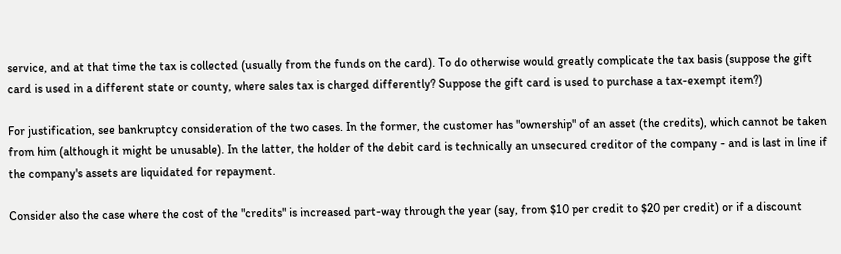service, and at that time the tax is collected (usually from the funds on the card). To do otherwise would greatly complicate the tax basis (suppose the gift card is used in a different state or county, where sales tax is charged differently? Suppose the gift card is used to purchase a tax-exempt item?)

For justification, see bankruptcy consideration of the two cases. In the former, the customer has "ownership" of an asset (the credits), which cannot be taken from him (although it might be unusable). In the latter, the holder of the debit card is technically an unsecured creditor of the company - and is last in line if the company's assets are liquidated for repayment.

Consider also the case where the cost of the "credits" is increased part-way through the year (say, from $10 per credit to $20 per credit) or if a discount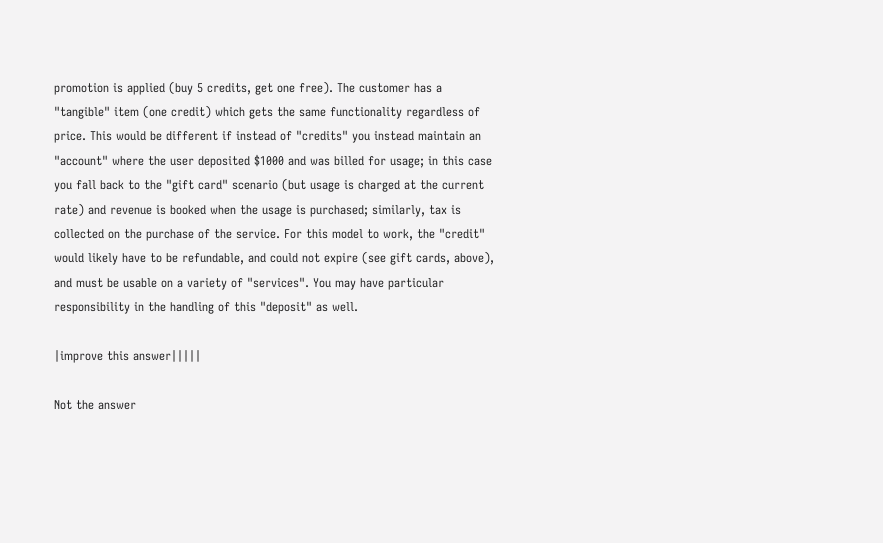promotion is applied (buy 5 credits, get one free). The customer has a "tangible" item (one credit) which gets the same functionality regardless of price. This would be different if instead of "credits" you instead maintain an "account" where the user deposited $1000 and was billed for usage; in this case you fall back to the "gift card" scenario (but usage is charged at the current rate) and revenue is booked when the usage is purchased; similarly, tax is collected on the purchase of the service. For this model to work, the "credit" would likely have to be refundable, and could not expire (see gift cards, above), and must be usable on a variety of "services". You may have particular responsibility in the handling of this "deposit" as well.

|improve this answer|||||

Not the answer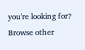you're looking for? Browse other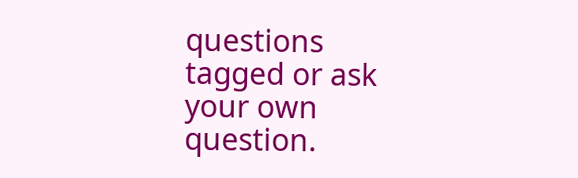questions tagged or ask your own question.